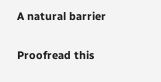A natural barrier

Proofread this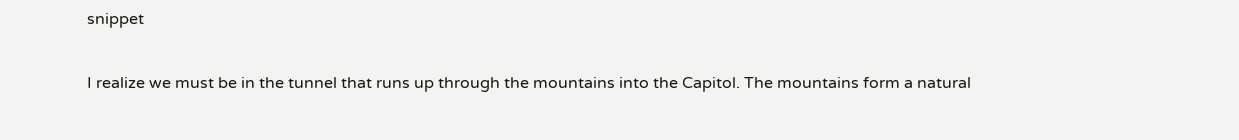snippet

I realize we must be in the tunnel that runs up through the mountains into the Capitol. The mountains form a natural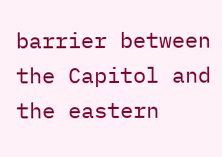barrier between the Capitol and the eastern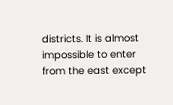districts. It is almost impossible to enter from the east except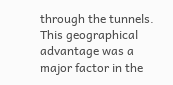through the tunnels. This geographical advantage was a major factor in the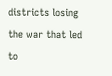districts losing the war that led to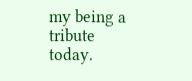my being a tribute today.